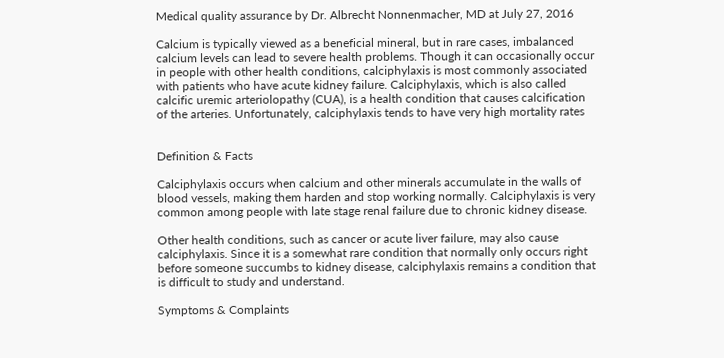Medical quality assurance by Dr. Albrecht Nonnenmacher, MD at July 27, 2016

Calcium is typically viewed as a beneficial mineral, but in rare cases, imbalanced calcium levels can lead to severe health problems. Though it can occasionally occur in people with other health conditions, calciphylaxis is most commonly associated with patients who have acute kidney failure. Calciphylaxis, which is also called calcific uremic arteriolopathy (CUA), is a health condition that causes calcification of the arteries. Unfortunately, calciphylaxis tends to have very high mortality rates


Definition & Facts

Calciphylaxis occurs when calcium and other minerals accumulate in the walls of blood vessels, making them harden and stop working normally. Calciphylaxis is very common among people with late stage renal failure due to chronic kidney disease.

Other health conditions, such as cancer or acute liver failure, may also cause calciphylaxis. Since it is a somewhat rare condition that normally only occurs right before someone succumbs to kidney disease, calciphylaxis remains a condition that is difficult to study and understand.

Symptoms & Complaints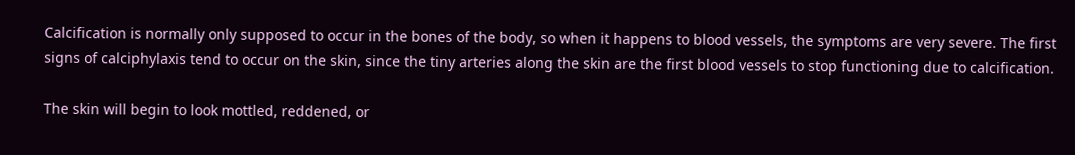Calcification is normally only supposed to occur in the bones of the body, so when it happens to blood vessels, the symptoms are very severe. The first signs of calciphylaxis tend to occur on the skin, since the tiny arteries along the skin are the first blood vessels to stop functioning due to calcification.

The skin will begin to look mottled, reddened, or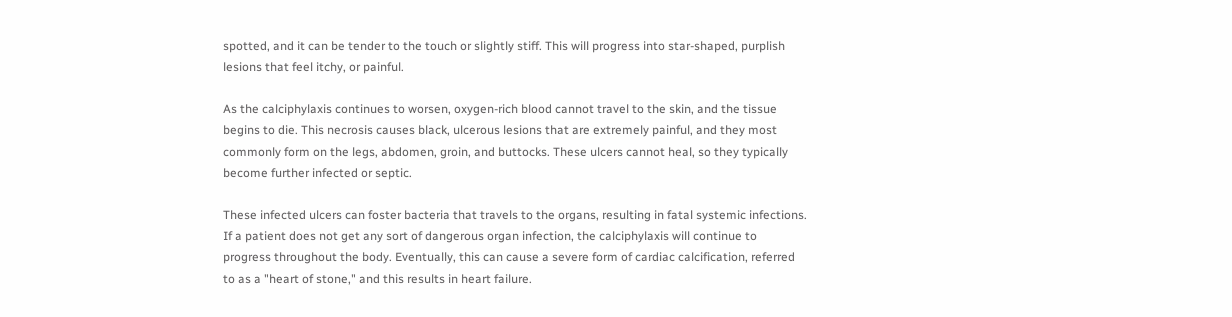spotted, and it can be tender to the touch or slightly stiff. This will progress into star-shaped, purplish lesions that feel itchy, or painful.

As the calciphylaxis continues to worsen, oxygen-rich blood cannot travel to the skin, and the tissue begins to die. This necrosis causes black, ulcerous lesions that are extremely painful, and they most commonly form on the legs, abdomen, groin, and buttocks. These ulcers cannot heal, so they typically become further infected or septic.

These infected ulcers can foster bacteria that travels to the organs, resulting in fatal systemic infections. If a patient does not get any sort of dangerous organ infection, the calciphylaxis will continue to progress throughout the body. Eventually, this can cause a severe form of cardiac calcification, referred to as a "heart of stone," and this results in heart failure.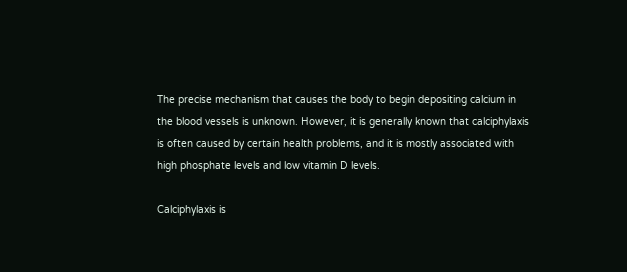The precise mechanism that causes the body to begin depositing calcium in the blood vessels is unknown. However, it is generally known that calciphylaxis is often caused by certain health problems, and it is mostly associated with high phosphate levels and low vitamin D levels.

Calciphylaxis is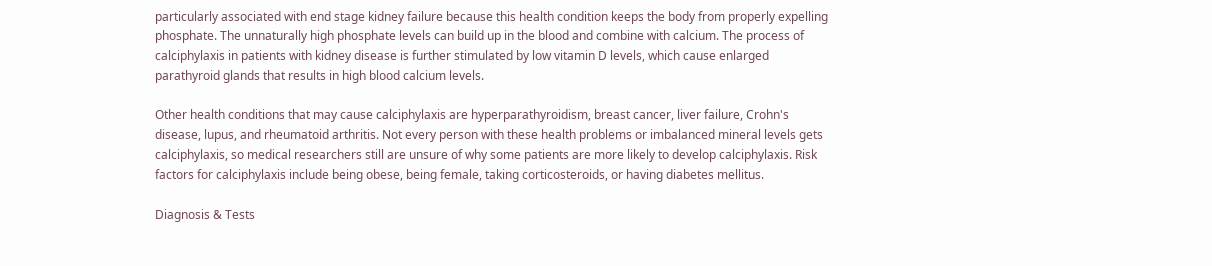particularly associated with end stage kidney failure because this health condition keeps the body from properly expelling phosphate. The unnaturally high phosphate levels can build up in the blood and combine with calcium. The process of calciphylaxis in patients with kidney disease is further stimulated by low vitamin D levels, which cause enlarged parathyroid glands that results in high blood calcium levels.

Other health conditions that may cause calciphylaxis are hyperparathyroidism, breast cancer, liver failure, Crohn's disease, lupus, and rheumatoid arthritis. Not every person with these health problems or imbalanced mineral levels gets calciphylaxis, so medical researchers still are unsure of why some patients are more likely to develop calciphylaxis. Risk factors for calciphylaxis include being obese, being female, taking corticosteroids, or having diabetes mellitus.

Diagnosis & Tests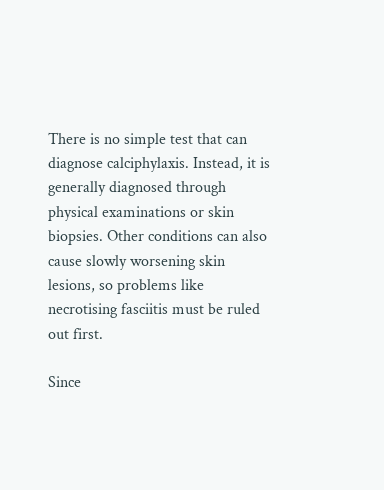There is no simple test that can diagnose calciphylaxis. Instead, it is generally diagnosed through physical examinations or skin biopsies. Other conditions can also cause slowly worsening skin lesions, so problems like necrotising fasciitis must be ruled out first.

Since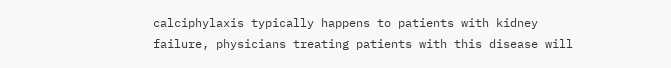calciphylaxis typically happens to patients with kidney failure, physicians treating patients with this disease will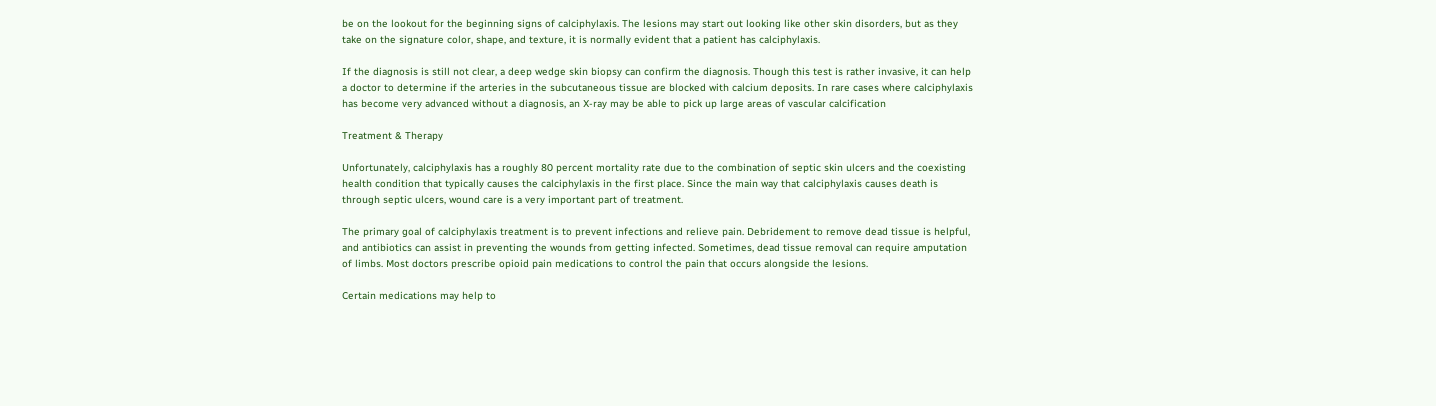be on the lookout for the beginning signs of calciphylaxis. The lesions may start out looking like other skin disorders, but as they take on the signature color, shape, and texture, it is normally evident that a patient has calciphylaxis.

If the diagnosis is still not clear, a deep wedge skin biopsy can confirm the diagnosis. Though this test is rather invasive, it can help a doctor to determine if the arteries in the subcutaneous tissue are blocked with calcium deposits. In rare cases where calciphylaxis has become very advanced without a diagnosis, an X-ray may be able to pick up large areas of vascular calcification

Treatment & Therapy

Unfortunately, calciphylaxis has a roughly 80 percent mortality rate due to the combination of septic skin ulcers and the coexisting health condition that typically causes the calciphylaxis in the first place. Since the main way that calciphylaxis causes death is through septic ulcers, wound care is a very important part of treatment.

The primary goal of calciphylaxis treatment is to prevent infections and relieve pain. Debridement to remove dead tissue is helpful, and antibiotics can assist in preventing the wounds from getting infected. Sometimes, dead tissue removal can require amputation of limbs. Most doctors prescribe opioid pain medications to control the pain that occurs alongside the lesions.

Certain medications may help to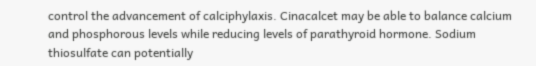control the advancement of calciphylaxis. Cinacalcet may be able to balance calcium and phosphorous levels while reducing levels of parathyroid hormone. Sodium thiosulfate can potentially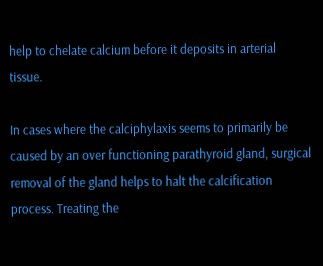help to chelate calcium before it deposits in arterial tissue.

In cases where the calciphylaxis seems to primarily be caused by an over functioning parathyroid gland, surgical removal of the gland helps to halt the calcification process. Treating the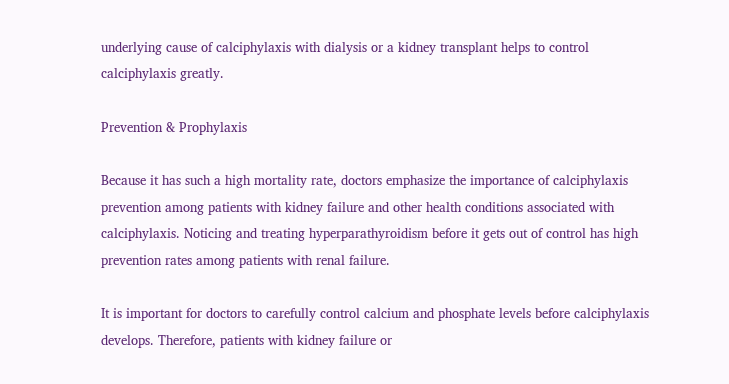underlying cause of calciphylaxis with dialysis or a kidney transplant helps to control calciphylaxis greatly.

Prevention & Prophylaxis

Because it has such a high mortality rate, doctors emphasize the importance of calciphylaxis prevention among patients with kidney failure and other health conditions associated with calciphylaxis. Noticing and treating hyperparathyroidism before it gets out of control has high prevention rates among patients with renal failure.

It is important for doctors to carefully control calcium and phosphate levels before calciphylaxis develops. Therefore, patients with kidney failure or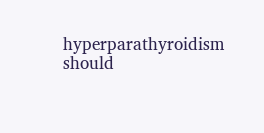hyperparathyroidism should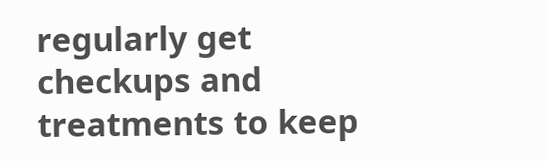regularly get checkups and treatments to keep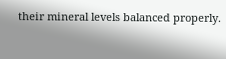their mineral levels balanced properly.